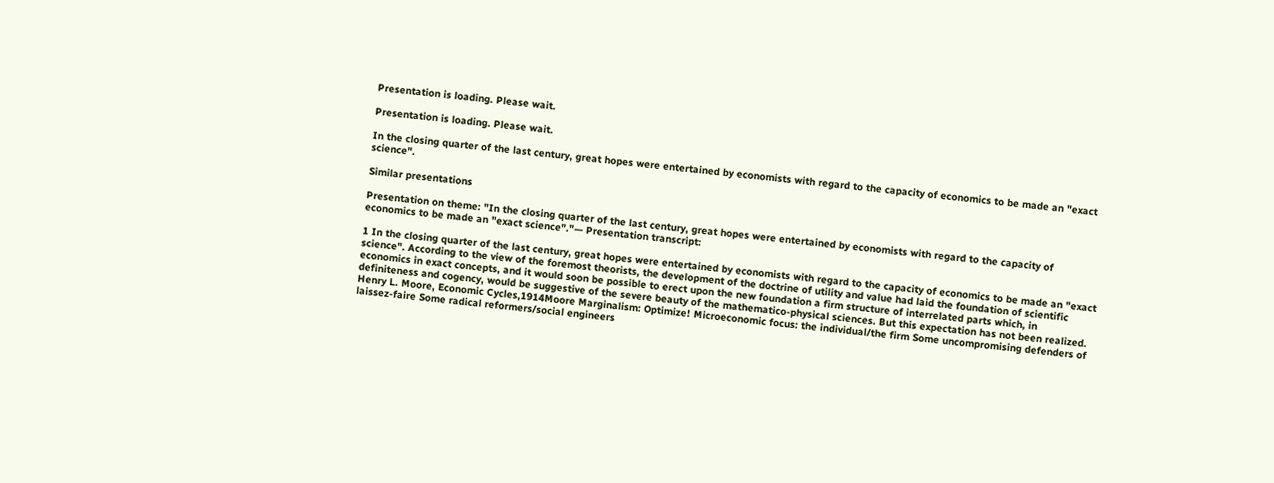Presentation is loading. Please wait.

Presentation is loading. Please wait.

In the closing quarter of the last century, great hopes were entertained by economists with regard to the capacity of economics to be made an "exact science".

Similar presentations

Presentation on theme: "In the closing quarter of the last century, great hopes were entertained by economists with regard to the capacity of economics to be made an "exact science"."— Presentation transcript:

1 In the closing quarter of the last century, great hopes were entertained by economists with regard to the capacity of economics to be made an "exact science". According to the view of the foremost theorists, the development of the doctrine of utility and value had laid the foundation of scientific economics in exact concepts, and it would soon be possible to erect upon the new foundation a firm structure of interrelated parts which, in definiteness and cogency, would be suggestive of the severe beauty of the mathematico-physical sciences. But this expectation has not been realized. Henry L. Moore, Economic Cycles,1914Moore Marginalism: Optimize! Microeconomic focus: the individual/the firm Some uncompromising defenders of laissez-faire Some radical reformers/social engineers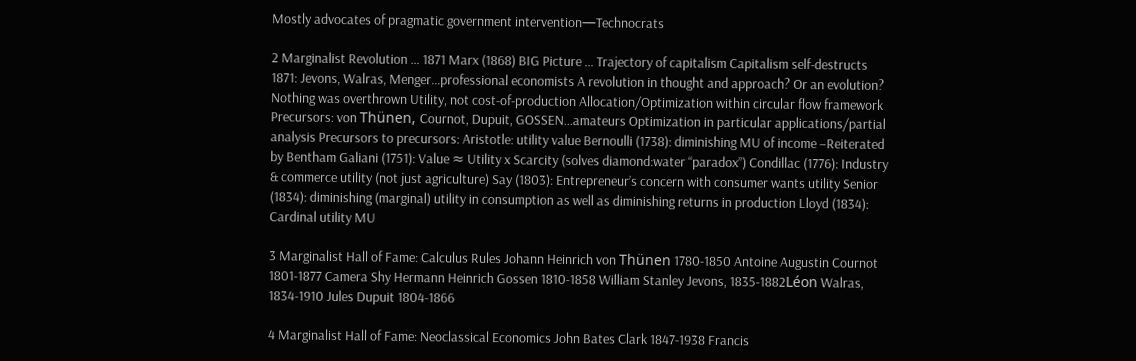Mostly advocates of pragmatic government intervention—Technocrats

2 Marginalist Revolution … 1871 Marx (1868) BIG Picture … Trajectory of capitalism Capitalism self-destructs 1871: Jevons, Walras, Menger…professional economists A revolution in thought and approach? Or an evolution? Nothing was overthrown Utility, not cost-of-production Allocation/Optimization within circular flow framework Precursors: von Thünen, Cournot, Dupuit, GOSSEN…amateurs Optimization in particular applications/partial analysis Precursors to precursors: Aristotle: utility value Bernoulli (1738): diminishing MU of income –Reiterated by Bentham Galiani (1751): Value ≈ Utility x Scarcity (solves diamond:water “paradox”) Condillac (1776): Industry & commerce utility (not just agriculture) Say (1803): Entrepreneur’s concern with consumer wants utility Senior (1834): diminishing (marginal) utility in consumption as well as diminishing returns in production Lloyd (1834): Cardinal utility MU

3 Marginalist Hall of Fame: Calculus Rules Johann Heinrich von Thünen 1780-1850 Antoine Augustin Cournot 1801-1877 Camera Shy Hermann Heinrich Gossen 1810-1858 William Stanley Jevons, 1835-1882Léon Walras, 1834-1910 Jules Dupuit 1804-1866

4 Marginalist Hall of Fame: Neoclassical Economics John Bates Clark 1847-1938 Francis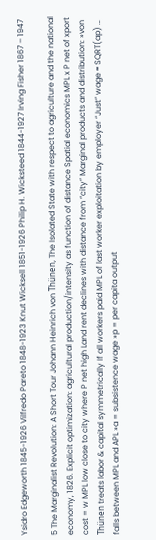Ysidro Edgeworth 1845-1926 Vilfredo Pareto 1848-1923 Knut Wicksell 1851-1926 Philip H. Wicksteed 1844-1927 Irving Fisher 1867 – 1947

5 The Marginalist Revolution: A Short Tour Johann Heinrich von Thünen, The Isolated State with respect to agriculture and the national economy, 1826. Explicit optimization: agricultural production/intensity as function of distance Spatial economics MPL x P net of xport cost = w MPL low close to city where P net high Land rent declines with distance from “city” Marginal products and distribution: »von Thünen treats labor & capital symmetrically If all workers paid MPL of last worker exploitation by employer “Just” wage ≈ SQRT(ap) … falls between MPL and APL »a = subsistence wage »p = per capita output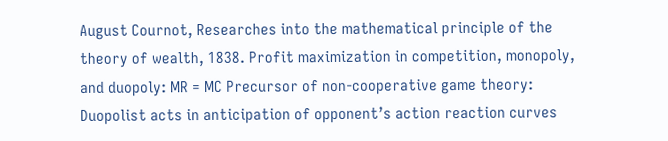August Cournot, Researches into the mathematical principle of the theory of wealth, 1838. Profit maximization in competition, monopoly, and duopoly: MR = MC Precursor of non-cooperative game theory: Duopolist acts in anticipation of opponent’s action reaction curves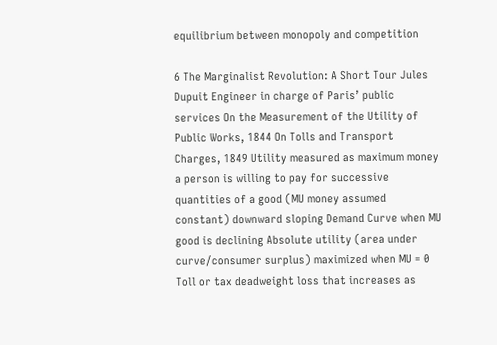equilibrium between monopoly and competition

6 The Marginalist Revolution: A Short Tour Jules Dupuit Engineer in charge of Paris’ public services On the Measurement of the Utility of Public Works, 1844 On Tolls and Transport Charges, 1849 Utility measured as maximum money a person is willing to pay for successive quantities of a good (MU money assumed constant) downward sloping Demand Curve when MU good is declining Absolute utility (area under curve/consumer surplus) maximized when MU = 0 Toll or tax deadweight loss that increases as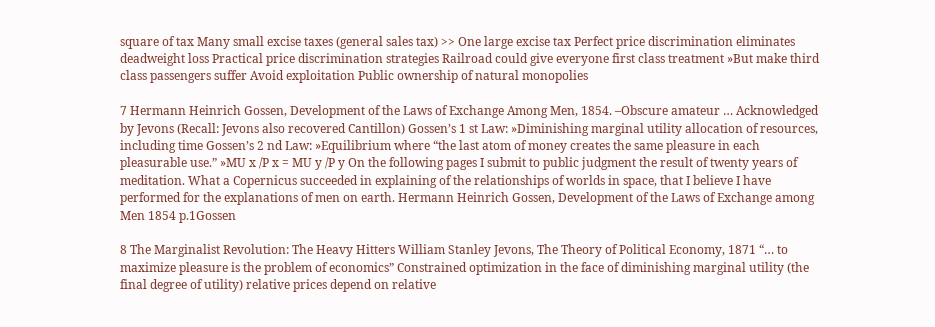square of tax Many small excise taxes (general sales tax) >> One large excise tax Perfect price discrimination eliminates deadweight loss Practical price discrimination strategies Railroad could give everyone first class treatment »But make third class passengers suffer Avoid exploitation Public ownership of natural monopolies

7 Hermann Heinrich Gossen, Development of the Laws of Exchange Among Men, 1854. –Obscure amateur … Acknowledged by Jevons (Recall: Jevons also recovered Cantillon) Gossen’s 1 st Law: »Diminishing marginal utility allocation of resources, including time Gossen’s 2 nd Law: »Equilibrium where “the last atom of money creates the same pleasure in each pleasurable use.” »MU x /P x = MU y /P y On the following pages I submit to public judgment the result of twenty years of meditation. What a Copernicus succeeded in explaining of the relationships of worlds in space, that I believe I have performed for the explanations of men on earth. Hermann Heinrich Gossen, Development of the Laws of Exchange among Men 1854 p.1Gossen

8 The Marginalist Revolution: The Heavy Hitters William Stanley Jevons, The Theory of Political Economy, 1871 “… to maximize pleasure is the problem of economics” Constrained optimization in the face of diminishing marginal utility (the final degree of utility) relative prices depend on relative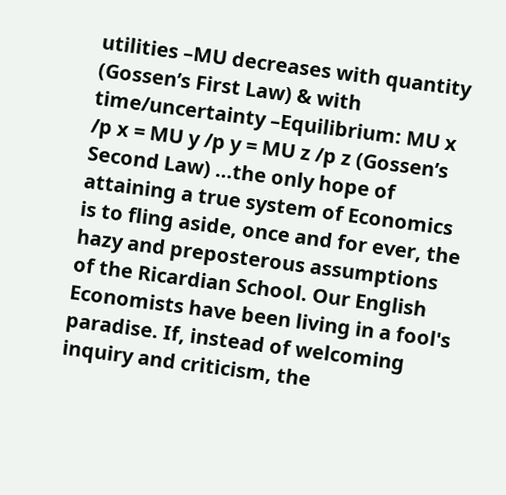utilities –MU decreases with quantity (Gossen’s First Law) & with time/uncertainty –Equilibrium: MU x /p x = MU y /p y = MU z /p z (Gossen’s Second Law) …the only hope of attaining a true system of Economics is to fling aside, once and for ever, the hazy and preposterous assumptions of the Ricardian School. Our English Economists have been living in a fool's paradise. If, instead of welcoming inquiry and criticism, the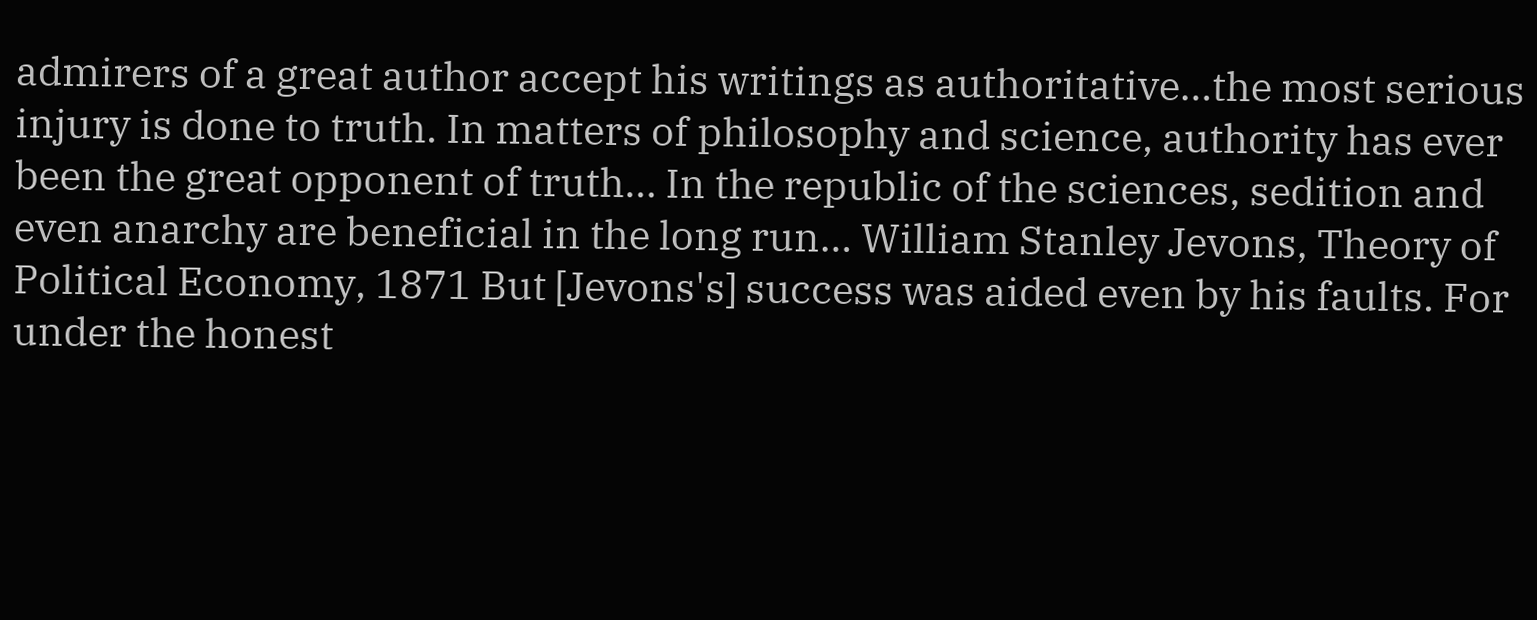admirers of a great author accept his writings as authoritative…the most serious injury is done to truth. In matters of philosophy and science, authority has ever been the great opponent of truth… In the republic of the sciences, sedition and even anarchy are beneficial in the long run… William Stanley Jevons, Theory of Political Economy, 1871 But [Jevons's] success was aided even by his faults. For under the honest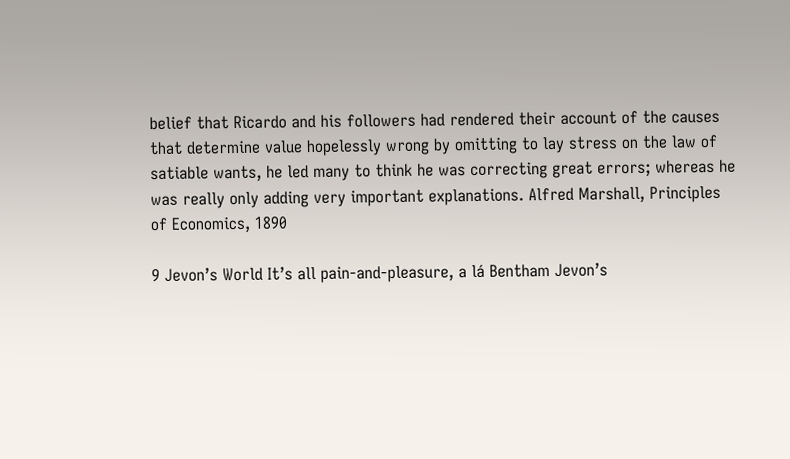belief that Ricardo and his followers had rendered their account of the causes that determine value hopelessly wrong by omitting to lay stress on the law of satiable wants, he led many to think he was correcting great errors; whereas he was really only adding very important explanations. Alfred Marshall, Principles of Economics, 1890

9 Jevon’s World It’s all pain-and-pleasure, a lá Bentham Jevon’s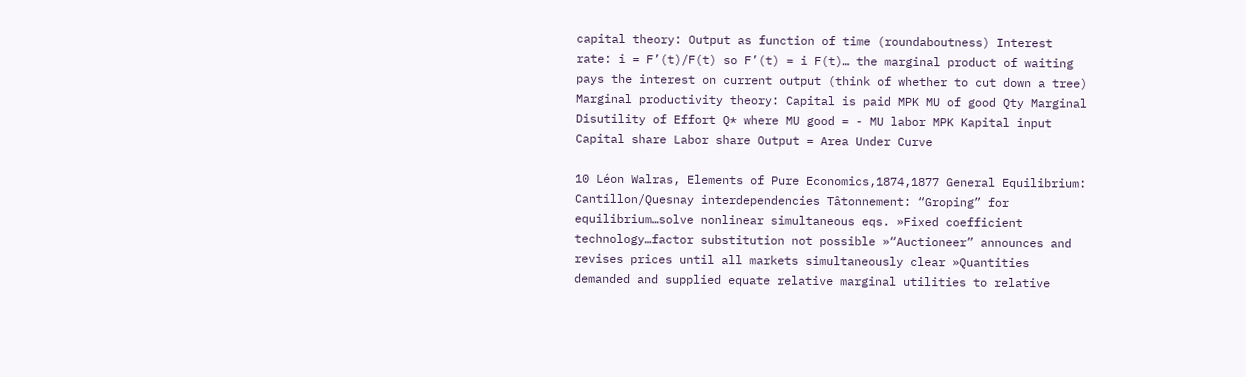capital theory: Output as function of time (roundaboutness) Interest rate: i = F’(t)/F(t) so F’(t) = i F(t)… the marginal product of waiting pays the interest on current output (think of whether to cut down a tree) Marginal productivity theory: Capital is paid MPK MU of good Qty Marginal Disutility of Effort Q* where MU good = - MU labor MPK Kapital input Capital share Labor share Output = Area Under Curve

10 Léon Walras, Elements of Pure Economics,1874,1877 General Equilibrium: Cantillon/Quesnay interdependencies Tâtonnement: “Groping” for equilibrium…solve nonlinear simultaneous eqs. »Fixed coefficient technology…factor substitution not possible »“Auctioneer” announces and revises prices until all markets simultaneously clear »Quantities demanded and supplied equate relative marginal utilities to relative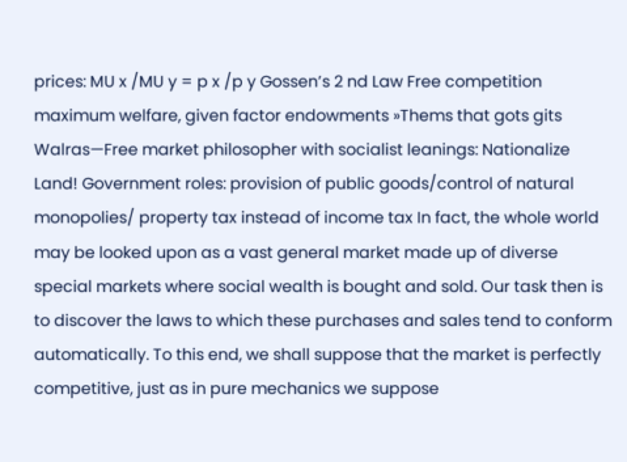prices: MU x /MU y = p x /p y Gossen’s 2 nd Law Free competition maximum welfare, given factor endowments »Thems that gots gits Walras—Free market philosopher with socialist leanings: Nationalize Land! Government roles: provision of public goods/control of natural monopolies/ property tax instead of income tax In fact, the whole world may be looked upon as a vast general market made up of diverse special markets where social wealth is bought and sold. Our task then is to discover the laws to which these purchases and sales tend to conform automatically. To this end, we shall suppose that the market is perfectly competitive, just as in pure mechanics we suppose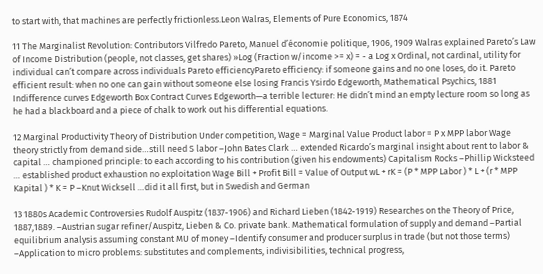to start with, that machines are perfectly frictionless.Leon Walras, Elements of Pure Economics, 1874

11 The Marginalist Revolution: Contributors Vilfredo Pareto, Manuel d’économie politique, 1906, 1909 Walras explained Pareto’s Law of Income Distribution (people, not classes, get shares) »Log (Fraction w/income >= x) = - a Log x Ordinal, not cardinal, utility for individual can’t compare across individuals Pareto efficiencyPareto efficiency: if someone gains and no one loses, do it. Pareto efficient result: when no one can gain without someone else losing Francis Ysirdo Edgeworth, Mathematical Psychics, 1881 Indifference curves Edgeworth Box Contract Curves Edgeworth—a terrible lecturer: He didn’t mind an empty lecture room so long as he had a blackboard and a piece of chalk to work out his differential equations.

12 Marginal Productivity Theory of Distribution Under competition, Wage = Marginal Value Product labor = P x MPP labor Wage theory strictly from demand side…still need S labor –John Bates Clark … extended Ricardo’s marginal insight about rent to labor & capital … championed principle: to each according to his contribution (given his endowments) Capitalism Rocks –Phillip Wicksteed … established product exhaustion no exploitation Wage Bill + Profit Bill = Value of Output wL + rK = (P * MPP Labor ) * L + (r * MPP Kapital ) * K = P –Knut Wicksell …did it all first, but in Swedish and German

13 1880s Academic Controversies Rudolf Auspitz (1837-1906) and Richard Lieben (1842-1919) Researches on the Theory of Price, 1887,1889. –Austrian sugar refiner/Auspitz, Lieben & Co. private bank. Mathematical formulation of supply and demand –Partial equilibrium analysis assuming constant MU of money –Identify consumer and producer surplus in trade (but not those terms) –Application to micro problems: substitutes and complements, indivisibilities, technical progress,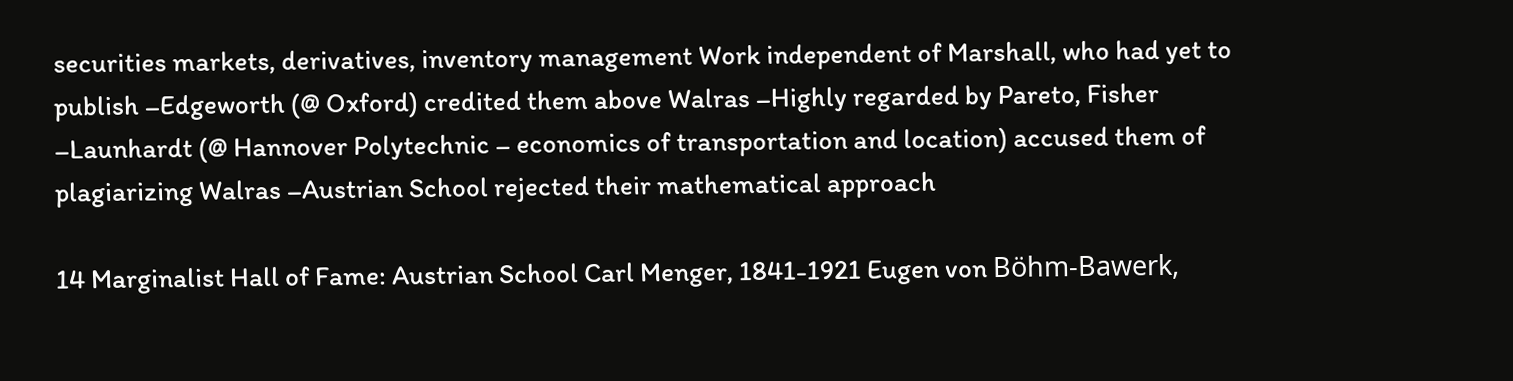securities markets, derivatives, inventory management Work independent of Marshall, who had yet to publish –Edgeworth (@ Oxford) credited them above Walras –Highly regarded by Pareto, Fisher –Launhardt (@ Hannover Polytechnic – economics of transportation and location) accused them of plagiarizing Walras –Austrian School rejected their mathematical approach

14 Marginalist Hall of Fame: Austrian School Carl Menger, 1841-1921 Eugen von Böhm-Bawerk,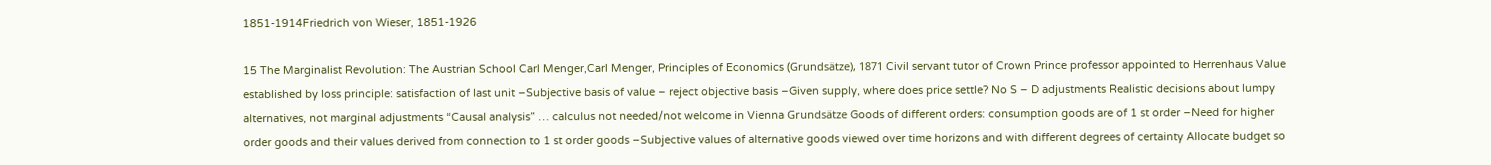1851-1914Friedrich von Wieser, 1851-1926

15 The Marginalist Revolution: The Austrian School Carl Menger,Carl Menger, Principles of Economics (Grundsätze), 1871 Civil servant tutor of Crown Prince professor appointed to Herrenhaus Value established by loss principle: satisfaction of last unit –Subjective basis of value – reject objective basis –Given supply, where does price settle? No S – D adjustments Realistic decisions about lumpy alternatives, not marginal adjustments “Causal analysis” … calculus not needed/not welcome in Vienna Grundsätze Goods of different orders: consumption goods are of 1 st order –Need for higher order goods and their values derived from connection to 1 st order goods –Subjective values of alternative goods viewed over time horizons and with different degrees of certainty Allocate budget so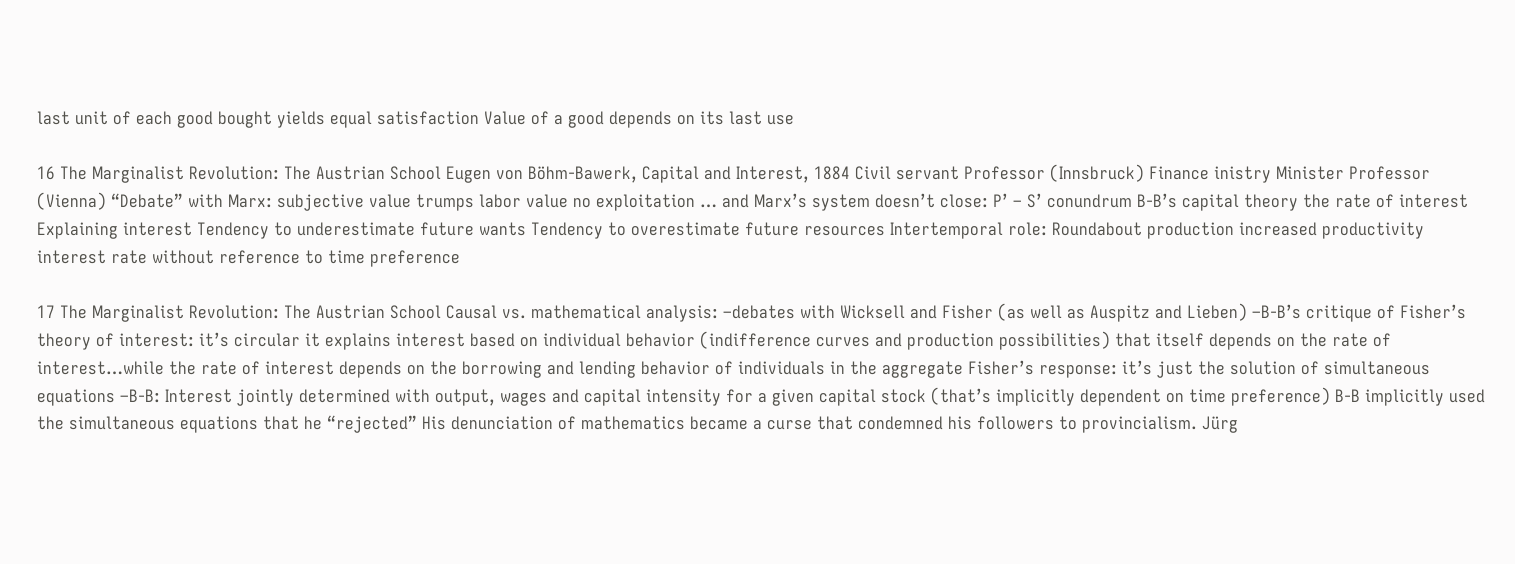last unit of each good bought yields equal satisfaction Value of a good depends on its last use

16 The Marginalist Revolution: The Austrian School Eugen von Böhm-Bawerk, Capital and Interest, 1884 Civil servant Professor (Innsbruck) Finance inistry Minister Professor (Vienna) “Debate” with Marx: subjective value trumps labor value no exploitation … and Marx’s system doesn’t close: P’ – S’ conundrum B-B’s capital theory the rate of interest Explaining interest Tendency to underestimate future wants Tendency to overestimate future resources Intertemporal role: Roundabout production increased productivity interest rate without reference to time preference

17 The Marginalist Revolution: The Austrian School Causal vs. mathematical analysis: –debates with Wicksell and Fisher (as well as Auspitz and Lieben) –B-B’s critique of Fisher’s theory of interest: it’s circular it explains interest based on individual behavior (indifference curves and production possibilities) that itself depends on the rate of interest…while the rate of interest depends on the borrowing and lending behavior of individuals in the aggregate Fisher’s response: it’s just the solution of simultaneous equations –B-B: Interest jointly determined with output, wages and capital intensity for a given capital stock (that’s implicitly dependent on time preference) B-B implicitly used the simultaneous equations that he “rejected” His denunciation of mathematics became a curse that condemned his followers to provincialism. Jürg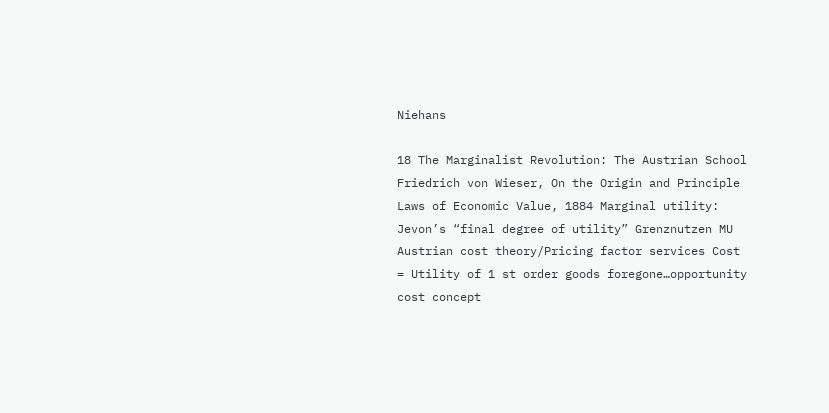Niehans

18 The Marginalist Revolution: The Austrian School Friedrich von Wieser, On the Origin and Principle Laws of Economic Value, 1884 Marginal utility: Jevon’s “final degree of utility” Grenznutzen MU Austrian cost theory/Pricing factor services Cost = Utility of 1 st order goods foregone…opportunity cost concept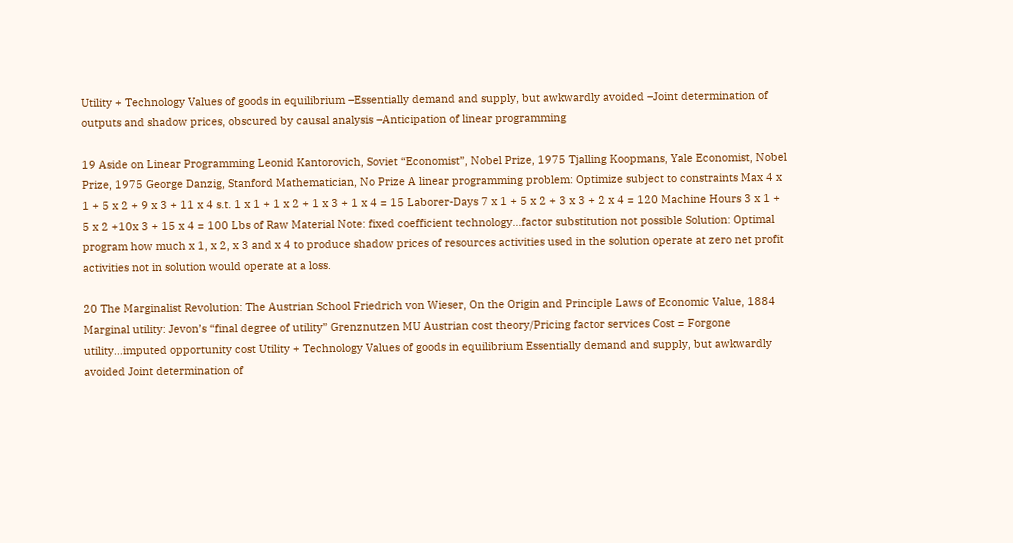Utility + Technology Values of goods in equilibrium –Essentially demand and supply, but awkwardly avoided –Joint determination of outputs and shadow prices, obscured by causal analysis –Anticipation of linear programming

19 Aside on Linear Programming Leonid Kantorovich, Soviet “Economist”, Nobel Prize, 1975 Tjalling Koopmans, Yale Economist, Nobel Prize, 1975 George Danzig, Stanford Mathematician, No Prize A linear programming problem: Optimize subject to constraints Max 4 x 1 + 5 x 2 + 9 x 3 + 11 x 4 s.t. 1 x 1 + 1 x 2 + 1 x 3 + 1 x 4 = 15 Laborer-Days 7 x 1 + 5 x 2 + 3 x 3 + 2 x 4 = 120 Machine Hours 3 x 1 + 5 x 2 +10x 3 + 15 x 4 = 100 Lbs of Raw Material Note: fixed coefficient technology…factor substitution not possible Solution: Optimal program how much x 1, x 2, x 3 and x 4 to produce shadow prices of resources activities used in the solution operate at zero net profit activities not in solution would operate at a loss.

20 The Marginalist Revolution: The Austrian School Friedrich von Wieser, On the Origin and Principle Laws of Economic Value, 1884 Marginal utility: Jevon’s “final degree of utility” Grenznutzen MU Austrian cost theory/Pricing factor services Cost = Forgone utility…imputed opportunity cost Utility + Technology Values of goods in equilibrium Essentially demand and supply, but awkwardly avoided Joint determination of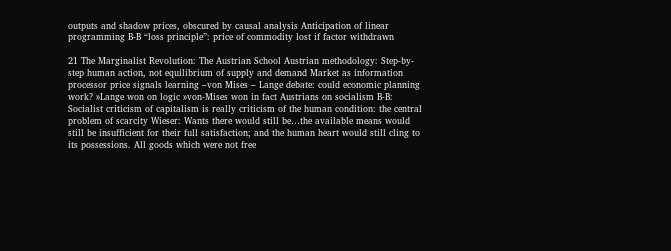outputs and shadow prices, obscured by causal analysis Anticipation of linear programming B-B “loss principle”: price of commodity lost if factor withdrawn

21 The Marginalist Revolution: The Austrian School Austrian methodology: Step-by-step human action, not equilibrium of supply and demand Market as information processor price signals learning –von Mises – Lange debate: could economic planning work? »Lange won on logic »von-Mises won in fact Austrians on socialism B-B: Socialist criticism of capitalism is really criticism of the human condition: the central problem of scarcity Wieser: Wants there would still be…the available means would still be insufficient for their full satisfaction; and the human heart would still cling to its possessions. All goods which were not free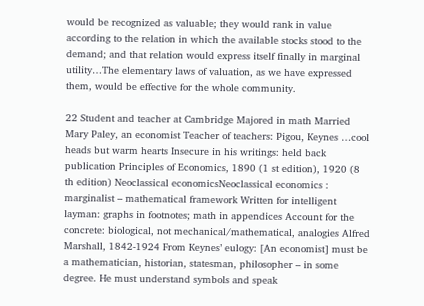would be recognized as valuable; they would rank in value according to the relation in which the available stocks stood to the demand; and that relation would express itself finally in marginal utility…The elementary laws of valuation, as we have expressed them, would be effective for the whole community.

22 Student and teacher at Cambridge Majored in math Married Mary Paley, an economist Teacher of teachers: Pigou, Keynes …cool heads but warm hearts Insecure in his writings: held back publication Principles of Economics, 1890 (1 st edition), 1920 (8 th edition) Neoclassical economicsNeoclassical economics : marginalist – mathematical framework Written for intelligent layman: graphs in footnotes; math in appendices Account for the concrete: biological, not mechanical/mathematical, analogies Alfred Marshall, 1842-1924 From Keynes’ eulogy: [An economist] must be a mathematician, historian, statesman, philosopher – in some degree. He must understand symbols and speak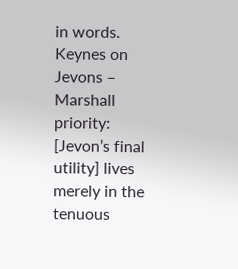in words. Keynes on Jevons – Marshall priority: [Jevon’s final utility] lives merely in the tenuous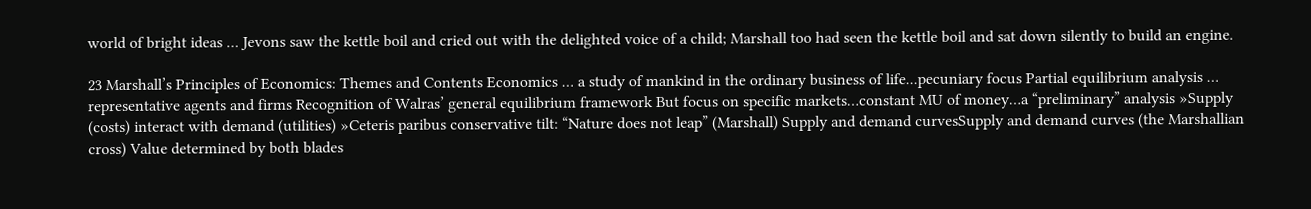world of bright ideas … Jevons saw the kettle boil and cried out with the delighted voice of a child; Marshall too had seen the kettle boil and sat down silently to build an engine.

23 Marshall’s Principles of Economics: Themes and Contents Economics … a study of mankind in the ordinary business of life...pecuniary focus Partial equilibrium analysis … representative agents and firms Recognition of Walras’ general equilibrium framework But focus on specific markets…constant MU of money…a “preliminary” analysis »Supply (costs) interact with demand (utilities) »Ceteris paribus conservative tilt: “Nature does not leap” (Marshall) Supply and demand curvesSupply and demand curves (the Marshallian cross) Value determined by both blades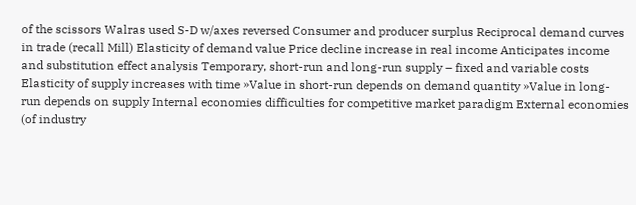of the scissors Walras used S-D w/axes reversed Consumer and producer surplus Reciprocal demand curves in trade (recall Mill) Elasticity of demand value Price decline increase in real income Anticipates income and substitution effect analysis Temporary, short-run and long-run supply – fixed and variable costs Elasticity of supply increases with time »Value in short-run depends on demand quantity »Value in long-run depends on supply Internal economies difficulties for competitive market paradigm External economies (of industry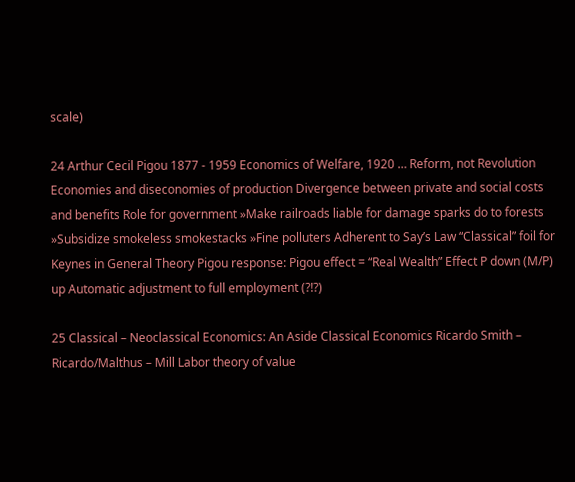scale)

24 Arthur Cecil Pigou 1877 - 1959 Economics of Welfare, 1920 … Reform, not Revolution Economies and diseconomies of production Divergence between private and social costs and benefits Role for government »Make railroads liable for damage sparks do to forests »Subsidize smokeless smokestacks »Fine polluters Adherent to Say’s Law “Classical” foil for Keynes in General Theory Pigou response: Pigou effect = “Real Wealth” Effect P down (M/P) up Automatic adjustment to full employment (?!?)

25 Classical – Neoclassical Economics: An Aside Classical Economics Ricardo Smith – Ricardo/Malthus – Mill Labor theory of value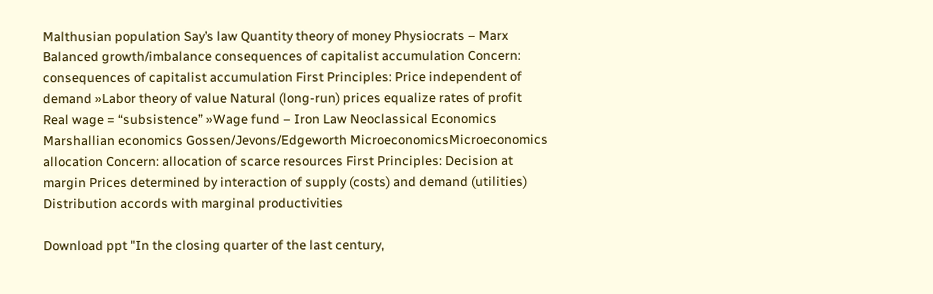Malthusian population Say’s law Quantity theory of money Physiocrats – Marx Balanced growth/imbalance consequences of capitalist accumulation Concern: consequences of capitalist accumulation First Principles: Price independent of demand »Labor theory of value Natural (long-run) prices equalize rates of profit Real wage = “subsistence” »Wage fund – Iron Law Neoclassical Economics Marshallian economics Gossen/Jevons/Edgeworth MicroeconomicsMicroeconomics allocation Concern: allocation of scarce resources First Principles: Decision at margin Prices determined by interaction of supply (costs) and demand (utilities) Distribution accords with marginal productivities

Download ppt "In the closing quarter of the last century,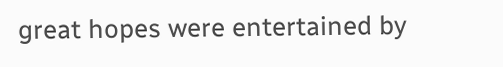great hopes were entertained by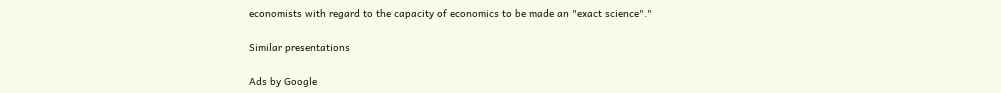economists with regard to the capacity of economics to be made an "exact science"."

Similar presentations

Ads by Google